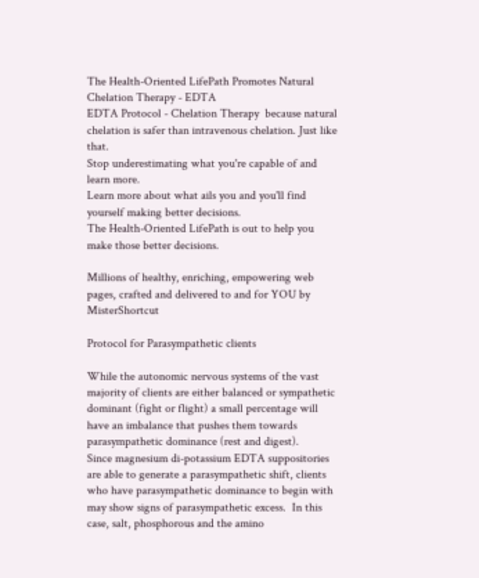The Health-Oriented LifePath Promotes Natural Chelation Therapy - EDTA
EDTA Protocol - Chelation Therapy  because natural chelation is safer than intravenous chelation. Just like that.
Stop underestimating what you're capable of and learn more.
Learn more about what ails you and you'll find yourself making better decisions.
The Health-Oriented LifePath is out to help you make those better decisions.

Millions of healthy, enriching, empowering web pages, crafted and delivered to and for YOU by MisterShortcut

Protocol for Parasympathetic clients

While the autonomic nervous systems of the vast majority of clients are either balanced or sympathetic dominant (fight or flight) a small percentage will have an imbalance that pushes them towards parasympathetic dominance (rest and digest).     Since magnesium di-potassium EDTA suppositories are able to generate a parasympathetic shift, clients who have parasympathetic dominance to begin with may show signs of parasympathetic excess.  In this case, salt, phosphorous and the amino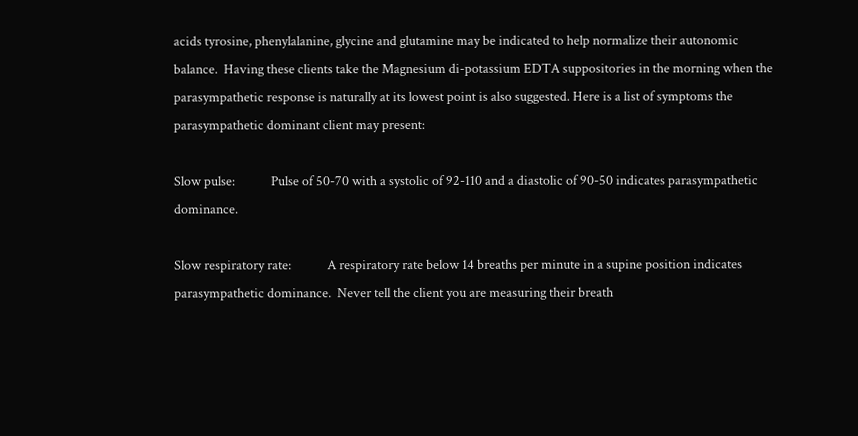acids tyrosine, phenylalanine, glycine and glutamine may be indicated to help normalize their autonomic balance.  Having these clients take the Magnesium di-potassium EDTA suppositories in the morning when the parasympathetic response is naturally at its lowest point is also suggested. Here is a list of symptoms the parasympathetic dominant client may present:

Slow pulse:            Pulse of 50-70 with a systolic of 92-110 and a diastolic of 90-50 indicates parasympathetic dominance.

Slow respiratory rate:            A respiratory rate below 14 breaths per minute in a supine position indicates parasympathetic dominance.  Never tell the client you are measuring their breath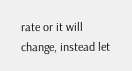rate or it will change, instead let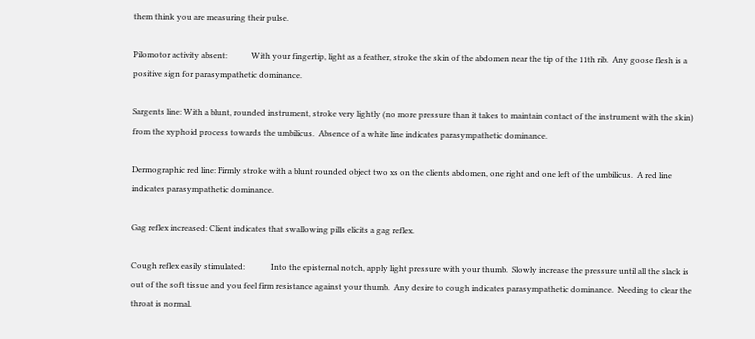them think you are measuring their pulse.

Pilomotor activity absent:            With your fingertip, light as a feather, stroke the skin of the abdomen near the tip of the 11th rib.  Any goose flesh is a positive sign for parasympathetic dominance.

Sargents line: With a blunt, rounded instrument, stroke very lightly (no more pressure than it takes to maintain contact of the instrument with the skin) from the xyphoid process towards the umbilicus.  Absence of a white line indicates parasympathetic dominance.

Dermographic red line: Firmly stroke with a blunt rounded object two xs on the clients abdomen, one right and one left of the umbilicus.  A red line indicates parasympathetic dominance.

Gag reflex increased: Client indicates that swallowing pills elicits a gag reflex.

Cough reflex easily stimulated:             Into the episternal notch, apply light pressure with your thumb.  Slowly increase the pressure until all the slack is out of the soft tissue and you feel firm resistance against your thumb.  Any desire to cough indicates parasympathetic dominance.  Needing to clear the throat is normal.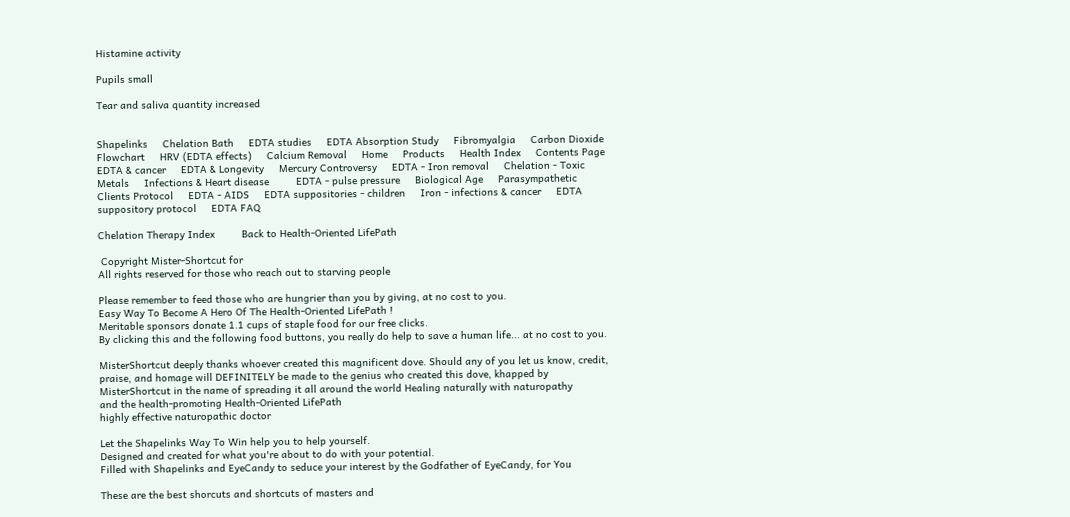Histamine activity

Pupils small

Tear and saliva quantity increased


Shapelinks     Chelation Bath     EDTA studies     EDTA Absorption Study     Fibromyalgia     Carbon Dioxide     Flowchart     HRV (EDTA effects)     Calcium Removal     Home     Products     Health Index     Contents Page     EDTA & cancer     EDTA & Longevity     Mercury Controversy     EDTA - Iron removal     Chelation - Toxic Metals     Infections & Heart disease         EDTA - pulse pressure     Biological Age     Parasympathetic Clients Protocol     EDTA - AIDS     EDTA suppositories - children     Iron - infections & cancer     EDTA suppository protocol     EDTA FAQ

Chelation Therapy Index         Back to Health-Oriented LifePath

 Copyright Mister-Shortcut for
All rights reserved for those who reach out to starving people

Please remember to feed those who are hungrier than you by giving, at no cost to you.
Easy Way To Become A Hero Of The Health-Oriented LifePath !
Meritable sponsors donate 1.1 cups of staple food for our free clicks.
By clicking this and the following food buttons, you really do help to save a human life... at no cost to you.

MisterShortcut deeply thanks whoever created this magnificent dove. Should any of you let us know, credit, praise, and homage will DEFINITELY be made to the genius who created this dove, khapped by MisterShortcut in the name of spreading it all around the world Healing naturally with naturopathy
and the health-promoting Health-Oriented LifePath
highly effective naturopathic doctor

Let the Shapelinks Way To Win help you to help yourself.
Designed and created for what you're about to do with your potential.
Filled with Shapelinks and EyeCandy to seduce your interest by the Godfather of EyeCandy, for You

These are the best shorcuts and shortcuts of masters and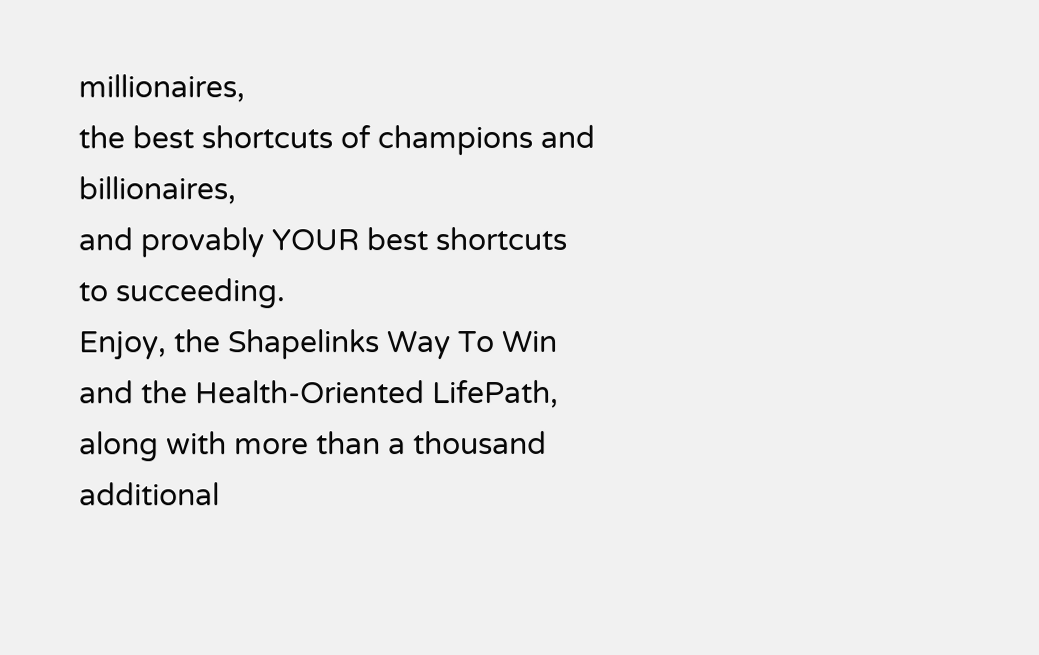millionaires,
the best shortcuts of champions and billionaires,
and provably YOUR best shortcuts to succeeding.
Enjoy, the Shapelinks Way To Win and the Health-Oriented LifePath,
along with more than a thousand additional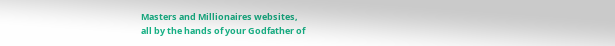Masters and Millionaires websites,
all by the hands of your Godfather of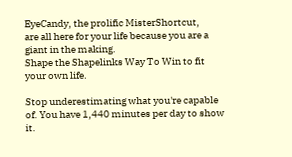EyeCandy, the prolific MisterShortcut,
are all here for your life because you are a giant in the making.
Shape the Shapelinks Way To Win to fit your own life.

Stop underestimating what you're capable of. You have 1,440 minutes per day to show it.